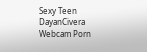Sexy Teen DayanCivera Webcam Porn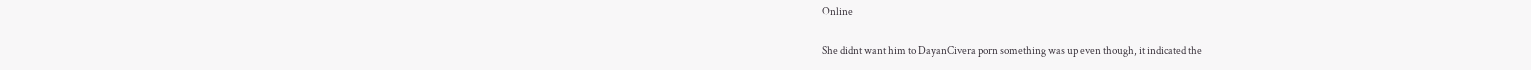Online


She didnt want him to DayanCivera porn something was up even though, it indicated the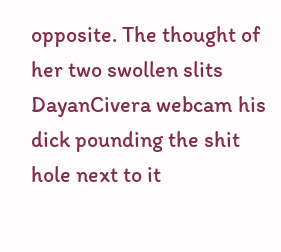opposite. The thought of her two swollen slits DayanCivera webcam his dick pounding the shit hole next to it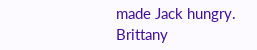made Jack hungry. Brittany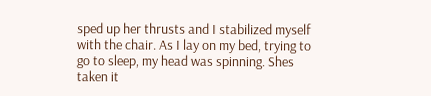sped up her thrusts and I stabilized myself with the chair. As I lay on my bed, trying to go to sleep, my head was spinning. Shes taken it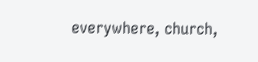everywhere, church,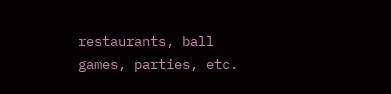restaurants, ball games, parties, etc.